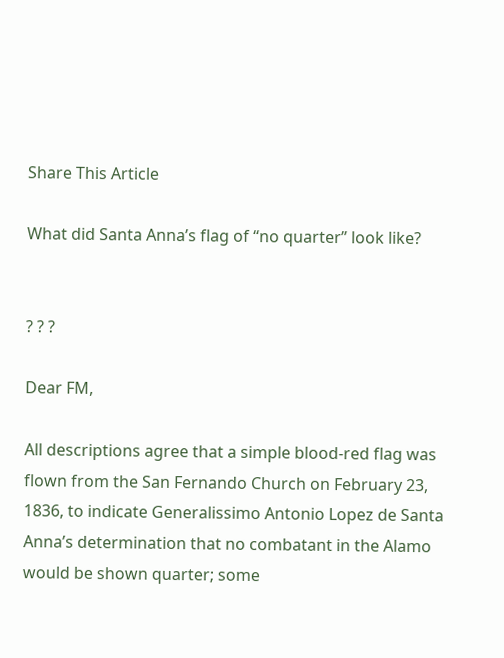Share This Article

What did Santa Anna’s flag of “no quarter” look like?


? ? ?

Dear FM,

All descriptions agree that a simple blood-red flag was flown from the San Fernando Church on February 23, 1836, to indicate Generalissimo Antonio Lopez de Santa Anna’s determination that no combatant in the Alamo would be shown quarter; some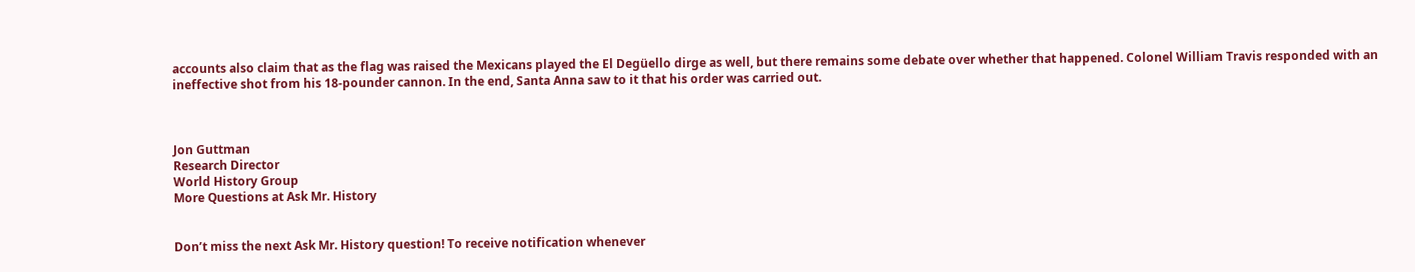accounts also claim that as the flag was raised the Mexicans played the El Degüello dirge as well, but there remains some debate over whether that happened. Colonel William Travis responded with an ineffective shot from his 18-pounder cannon. In the end, Santa Anna saw to it that his order was carried out.



Jon Guttman
Research Director
World History Group
More Questions at Ask Mr. History


Don’t miss the next Ask Mr. History question! To receive notification whenever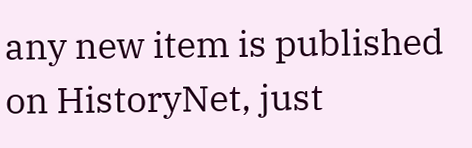any new item is published on HistoryNet, just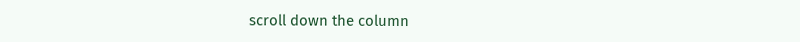scroll down the column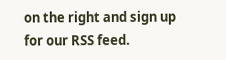on the right and sign up for our RSS feed.